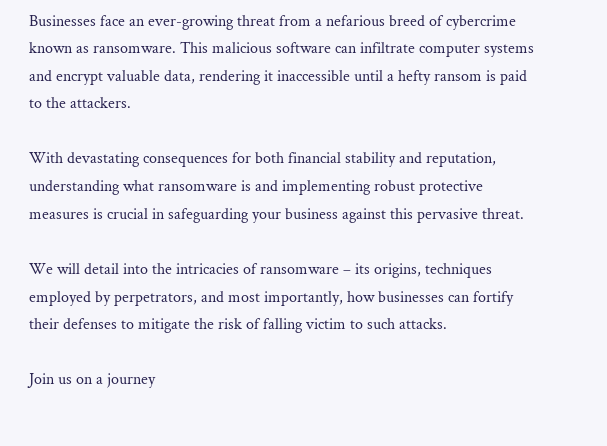Businesses face an ever-growing threat from a nefarious breed of cybercrime known as ransomware. This malicious software can infiltrate computer systems and encrypt valuable data, rendering it inaccessible until a hefty ransom is paid to the attackers.

With devastating consequences for both financial stability and reputation, understanding what ransomware is and implementing robust protective measures is crucial in safeguarding your business against this pervasive threat.

We will detail into the intricacies of ransomware – its origins, techniques employed by perpetrators, and most importantly, how businesses can fortify their defenses to mitigate the risk of falling victim to such attacks.

Join us on a journey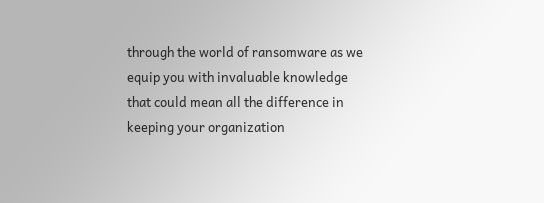through the world of ransomware as we equip you with invaluable knowledge that could mean all the difference in keeping your organization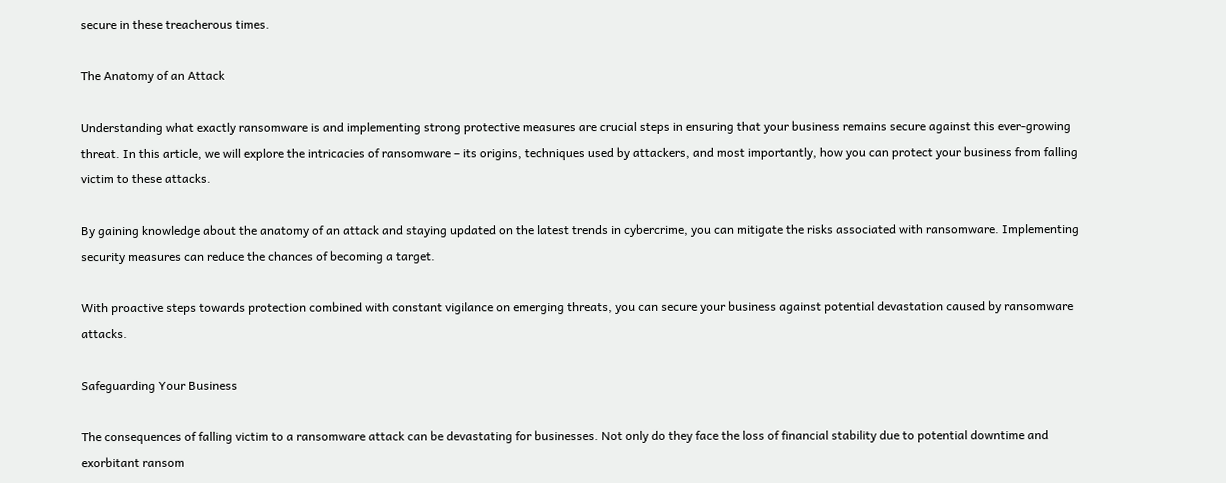secure in these treacherous times.

The Anatomy of an Attack

Understanding what exactly ransomware is and implementing strong protective measures are crucial steps in ensuring that your business remains secure against this ever-growing threat. In this article, we will explore the intricacies of ransomware – its origins, techniques used by attackers, and most importantly, how you can protect your business from falling victim to these attacks.

By gaining knowledge about the anatomy of an attack and staying updated on the latest trends in cybercrime, you can mitigate the risks associated with ransomware. Implementing security measures can reduce the chances of becoming a target.

With proactive steps towards protection combined with constant vigilance on emerging threats, you can secure your business against potential devastation caused by ransomware attacks.

Safeguarding Your Business

The consequences of falling victim to a ransomware attack can be devastating for businesses. Not only do they face the loss of financial stability due to potential downtime and exorbitant ransom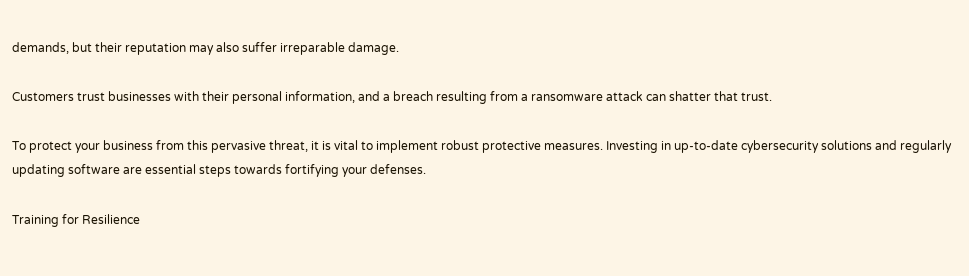demands, but their reputation may also suffer irreparable damage.

Customers trust businesses with their personal information, and a breach resulting from a ransomware attack can shatter that trust.

To protect your business from this pervasive threat, it is vital to implement robust protective measures. Investing in up-to-date cybersecurity solutions and regularly updating software are essential steps towards fortifying your defenses.

Training for Resilience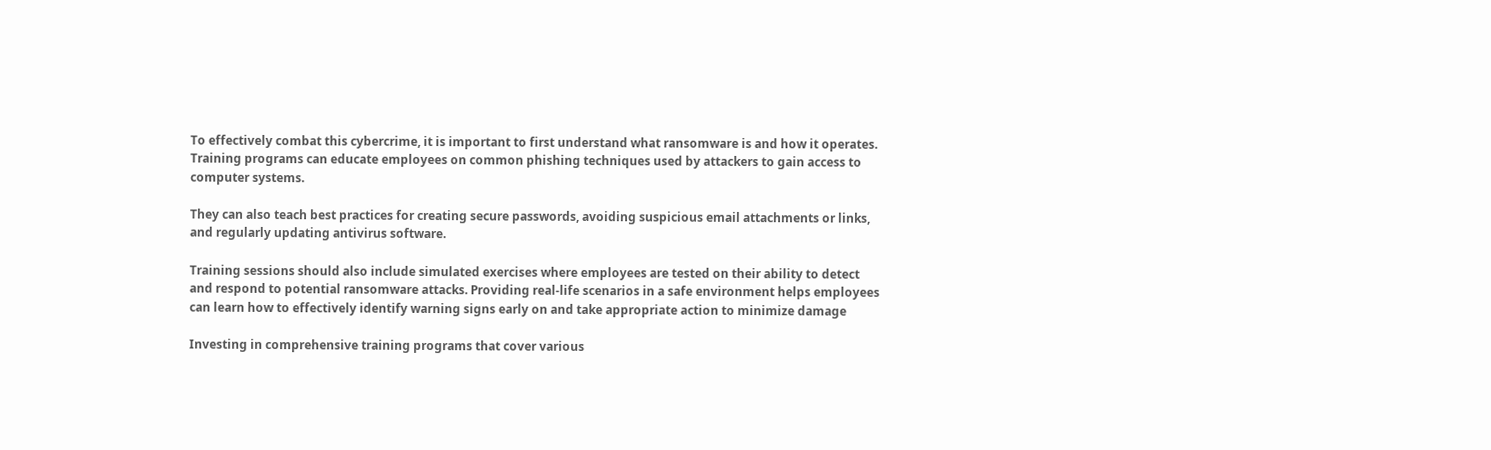To effectively combat this cybercrime, it is important to first understand what ransomware is and how it operates. Training programs can educate employees on common phishing techniques used by attackers to gain access to computer systems.

They can also teach best practices for creating secure passwords, avoiding suspicious email attachments or links, and regularly updating antivirus software.

Training sessions should also include simulated exercises where employees are tested on their ability to detect and respond to potential ransomware attacks. Providing real-life scenarios in a safe environment helps employees can learn how to effectively identify warning signs early on and take appropriate action to minimize damage

Investing in comprehensive training programs that cover various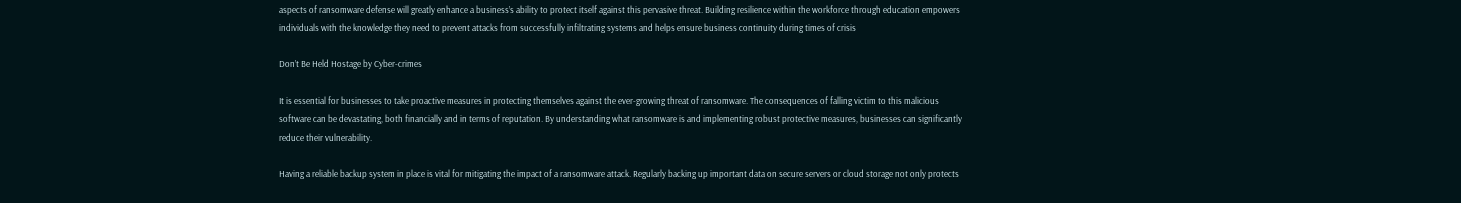aspects of ransomware defense will greatly enhance a business’s ability to protect itself against this pervasive threat. Building resilience within the workforce through education empowers individuals with the knowledge they need to prevent attacks from successfully infiltrating systems and helps ensure business continuity during times of crisis

Don’t Be Held Hostage by Cyber-crimes

It is essential for businesses to take proactive measures in protecting themselves against the ever-growing threat of ransomware. The consequences of falling victim to this malicious software can be devastating, both financially and in terms of reputation. By understanding what ransomware is and implementing robust protective measures, businesses can significantly reduce their vulnerability.

Having a reliable backup system in place is vital for mitigating the impact of a ransomware attack. Regularly backing up important data on secure servers or cloud storage not only protects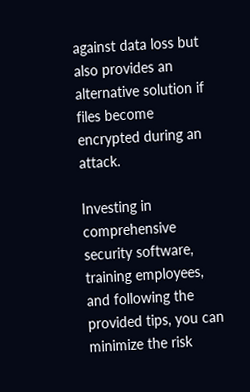against data loss but also provides an alternative solution if files become encrypted during an attack.

Investing in comprehensive security software, training employees, and following the provided tips, you can minimize the risk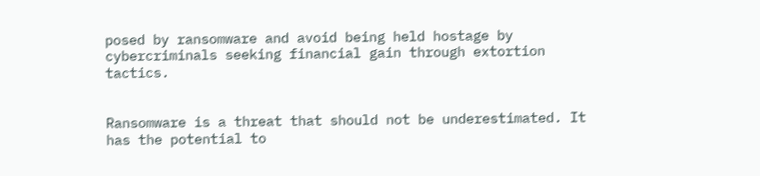posed by ransomware and avoid being held hostage by cybercriminals seeking financial gain through extortion tactics.


Ransomware is a threat that should not be underestimated. It has the potential to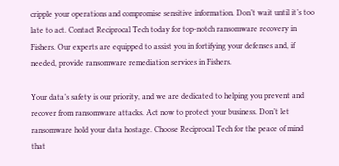cripple your operations and compromise sensitive information. Don’t wait until it’s too late to act. Contact Reciprocal Tech today for top-notch ransomware recovery in Fishers. Our experts are equipped to assist you in fortifying your defenses and, if needed, provide ransomware remediation services in Fishers.

Your data’s safety is our priority, and we are dedicated to helping you prevent and recover from ransomware attacks. Act now to protect your business. Don’t let ransomware hold your data hostage. Choose Reciprocal Tech for the peace of mind that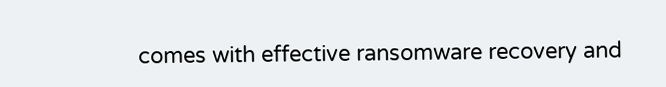comes with effective ransomware recovery and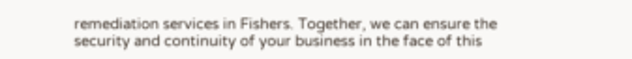remediation services in Fishers. Together, we can ensure the security and continuity of your business in the face of this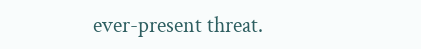ever-present threat.